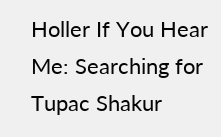Holler If You Hear Me: Searching for Tupac Shakur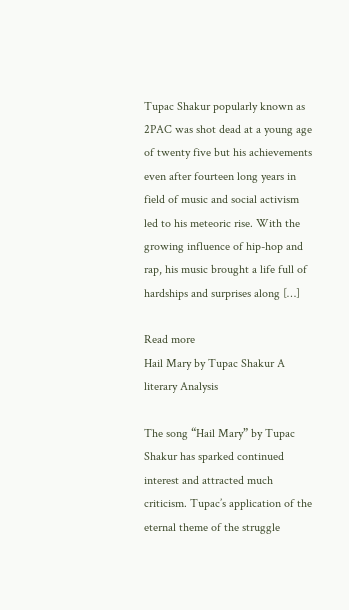Tupac Shakur popularly known as 2PAC was shot dead at a young age of twenty five but his achievements even after fourteen long years in field of music and social activism led to his meteoric rise. With the growing influence of hip-hop and rap, his music brought a life full of hardships and surprises along […]

Read more
Hail Mary by Tupac Shakur A literary Analysis

The song “Hail Mary” by Tupac Shakur has sparked continued interest and attracted much criticism. Tupac’s application of the eternal theme of the struggle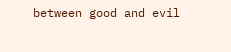between good and evil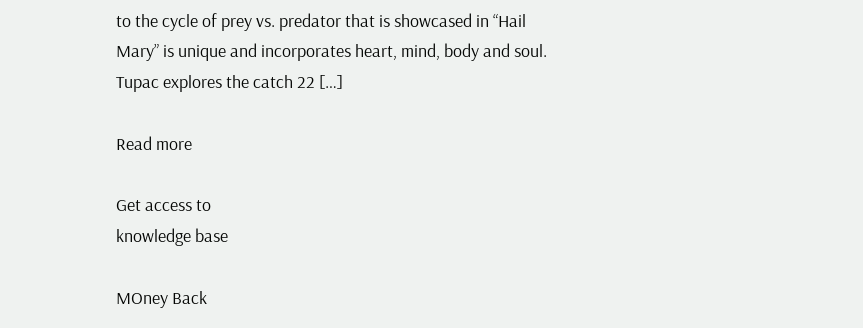to the cycle of prey vs. predator that is showcased in “Hail Mary” is unique and incorporates heart, mind, body and soul. Tupac explores the catch 22 […]

Read more

Get access to
knowledge base

MOney Back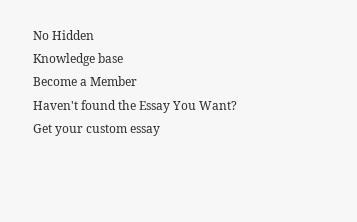No Hidden
Knowledge base
Become a Member
Haven't found the Essay You Want? Get your custom essay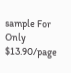sample For Only $13.90/page